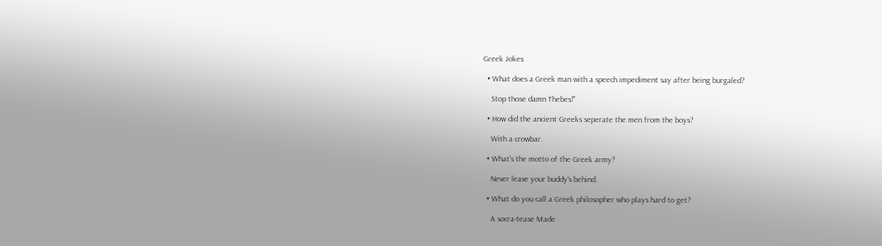Greek Jokes

  • What does a Greek man with a speech impediment say after being burgaled?

    Stop those damn Thebes!"

  • How did the ancient Greeks seperate the men from the boys?

    With a crowbar.

  • What's the motto of the Greek army?

    Never leave your buddy's behind.

  • What do you call a Greek philosopher who plays hard to get?

    A socra-tease Made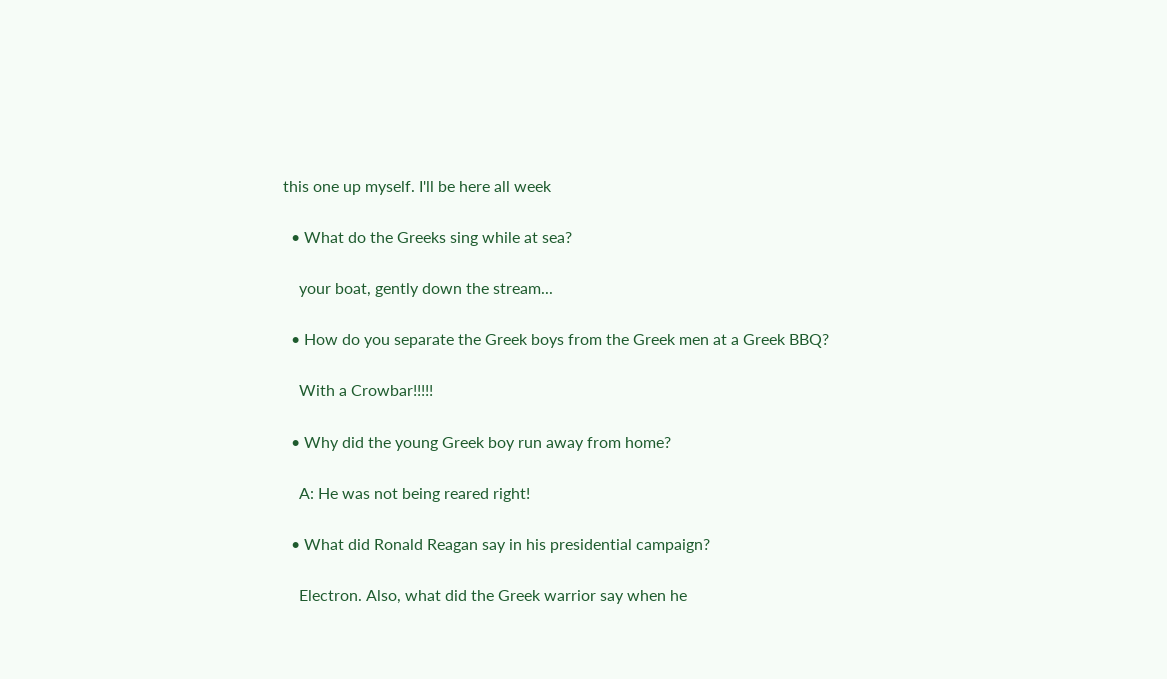this one up myself. I'll be here all week

  • What do the Greeks sing while at sea?

    your boat, gently down the stream...

  • How do you separate the Greek boys from the Greek men at a Greek BBQ?

    With a Crowbar!!!!!

  • Why did the young Greek boy run away from home?

    A: He was not being reared right!

  • What did Ronald Reagan say in his presidential campaign?

    Electron. Also, what did the Greek warrior say when he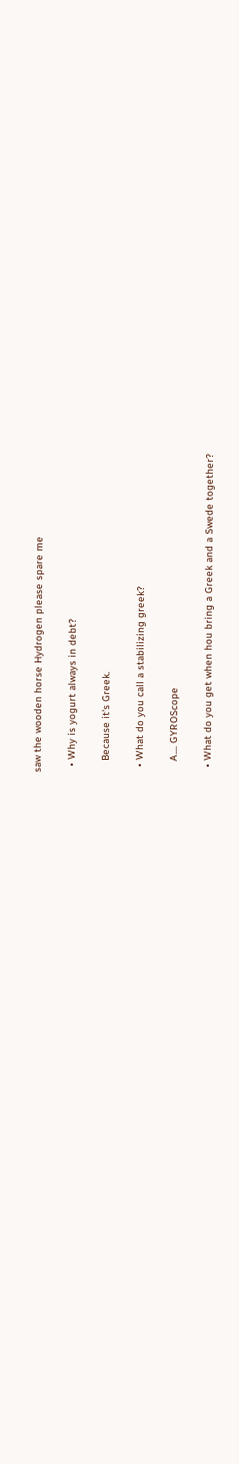saw the wooden horse Hydrogen please spare me

  • Why is yogurt always in debt?

    Because it's Greek.

  • What do you call a stabilizing greek?

    A.... GYROScope

  • What do you get when hou bring a Greek and a Swede together?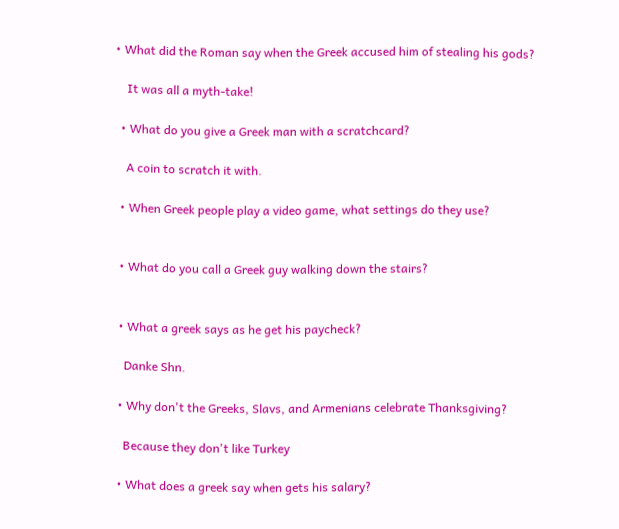• What did the Roman say when the Greek accused him of stealing his gods?

    It was all a myth-take!

  • What do you give a Greek man with a scratchcard?

    A coin to scratch it with.

  • When Greek people play a video game, what settings do they use?


  • What do you call a Greek guy walking down the stairs?


  • What a greek says as he get his paycheck?

    Danke Shn.

  • Why don't the Greeks, Slavs, and Armenians celebrate Thanksgiving?

    Because they don't like Turkey

  • What does a greek say when gets his salary?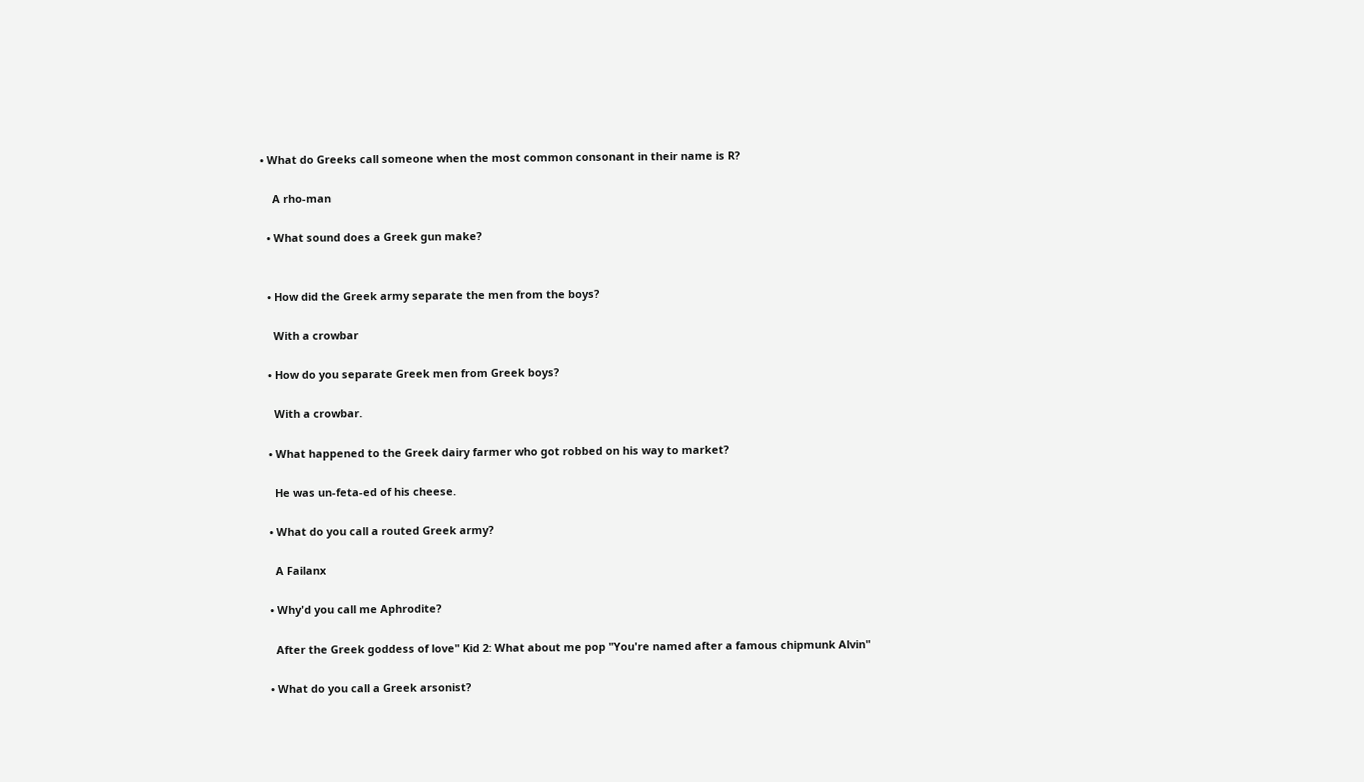• What do Greeks call someone when the most common consonant in their name is R?

    A rho-man

  • What sound does a Greek gun make?


  • How did the Greek army separate the men from the boys?

    With a crowbar

  • How do you separate Greek men from Greek boys?

    With a crowbar.

  • What happened to the Greek dairy farmer who got robbed on his way to market?

    He was un-feta-ed of his cheese.

  • What do you call a routed Greek army?

    A Failanx

  • Why'd you call me Aphrodite?

    After the Greek goddess of love" Kid 2: What about me pop "You're named after a famous chipmunk Alvin"

  • What do you call a Greek arsonist?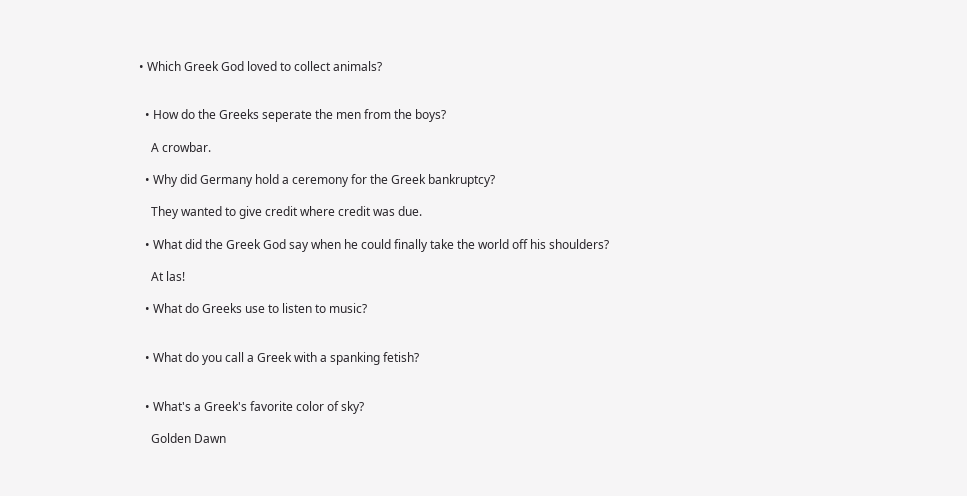• Which Greek God loved to collect animals?


  • How do the Greeks seperate the men from the boys?

    A crowbar.

  • Why did Germany hold a ceremony for the Greek bankruptcy?

    They wanted to give credit where credit was due.

  • What did the Greek God say when he could finally take the world off his shoulders?

    At las!

  • What do Greeks use to listen to music?


  • What do you call a Greek with a spanking fetish?


  • What's a Greek's favorite color of sky?

    Golden Dawn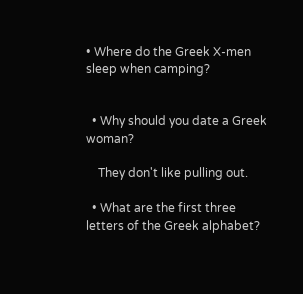• Where do the Greek X-men sleep when camping?


  • Why should you date a Greek woman?

    They don't like pulling out.

  • What are the first three letters of the Greek alphabet?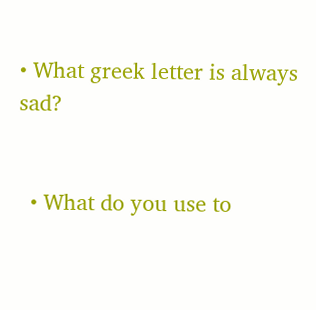• What greek letter is always sad?


  • What do you use to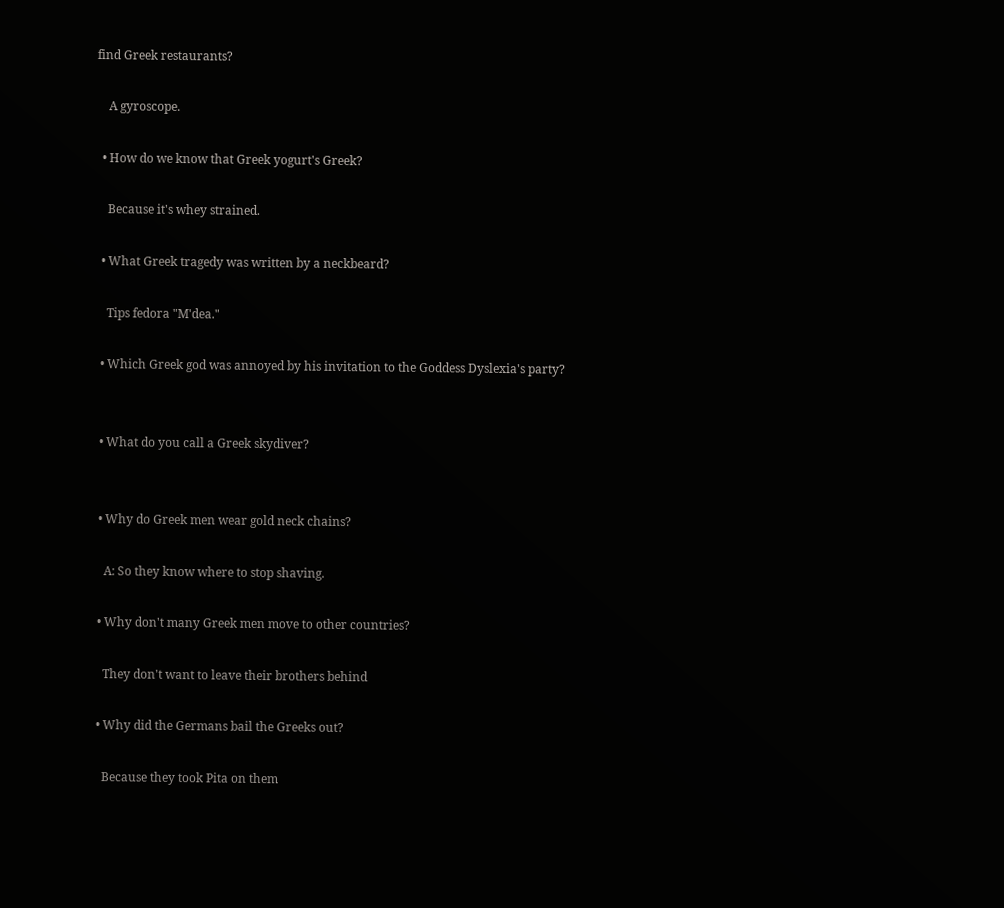find Greek restaurants?

    A gyroscope.

  • How do we know that Greek yogurt's Greek?

    Because it's whey strained.

  • What Greek tragedy was written by a neckbeard?

    Tips fedora "M'dea."

  • Which Greek god was annoyed by his invitation to the Goddess Dyslexia's party?


  • What do you call a Greek skydiver?


  • Why do Greek men wear gold neck chains?

    A: So they know where to stop shaving.

  • Why don't many Greek men move to other countries?

    They don't want to leave their brothers behind

  • Why did the Germans bail the Greeks out?

    Because they took Pita on them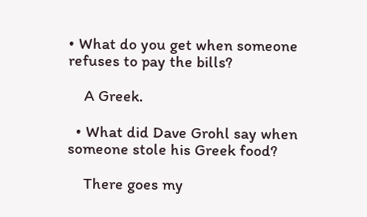• What do you get when someone refuses to pay the bills?

    A Greek.

  • What did Dave Grohl say when someone stole his Greek food?

    There goes my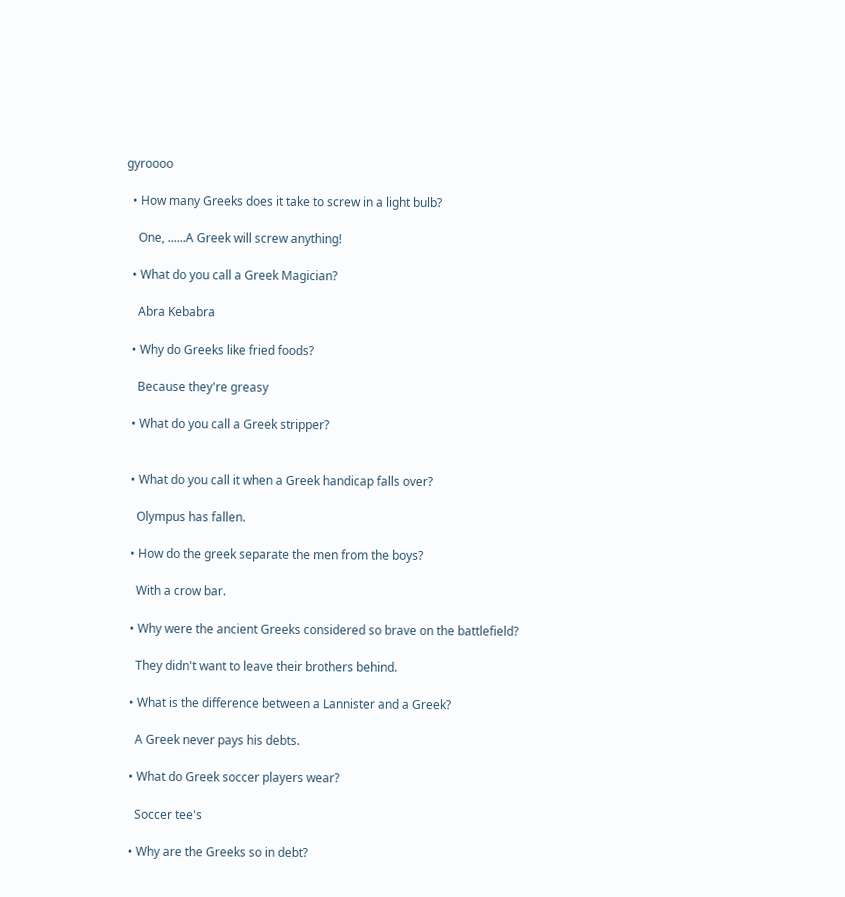gyroooo

  • How many Greeks does it take to screw in a light bulb?

    One, ......A Greek will screw anything!

  • What do you call a Greek Magician?

    Abra Kebabra

  • Why do Greeks like fried foods?

    Because they're greasy

  • What do you call a Greek stripper?


  • What do you call it when a Greek handicap falls over?

    Olympus has fallen.

  • How do the greek separate the men from the boys?

    With a crow bar.

  • Why were the ancient Greeks considered so brave on the battlefield?

    They didn't want to leave their brothers behind.

  • What is the difference between a Lannister and a Greek?

    A Greek never pays his debts.

  • What do Greek soccer players wear?

    Soccer tee's

  • Why are the Greeks so in debt?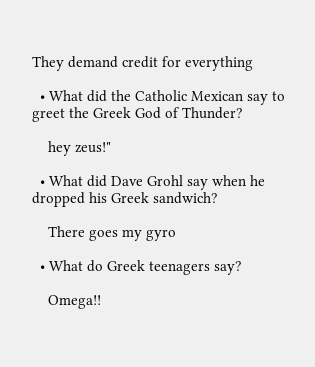They demand credit for everything

  • What did the Catholic Mexican say to greet the Greek God of Thunder?

    hey zeus!"

  • What did Dave Grohl say when he dropped his Greek sandwich?

    There goes my gyro

  • What do Greek teenagers say?

    Omega!!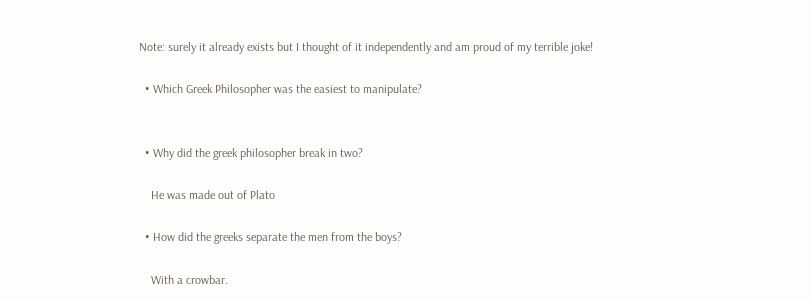Note: surely it already exists but I thought of it independently and am proud of my terrible joke!

  • Which Greek Philosopher was the easiest to manipulate?


  • Why did the greek philosopher break in two?

    He was made out of Plato

  • How did the greeks separate the men from the boys?

    With a crowbar.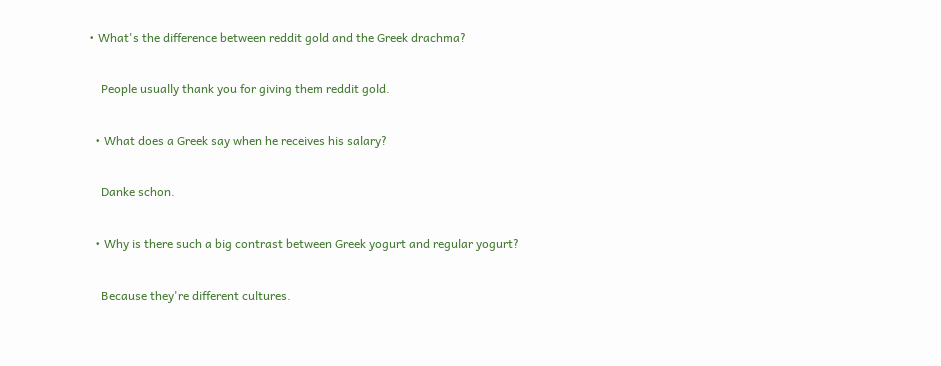• What's the difference between reddit gold and the Greek drachma?

    People usually thank you for giving them reddit gold.

  • What does a Greek say when he receives his salary?

    Danke schon.

  • Why is there such a big contrast between Greek yogurt and regular yogurt?

    Because they're different cultures.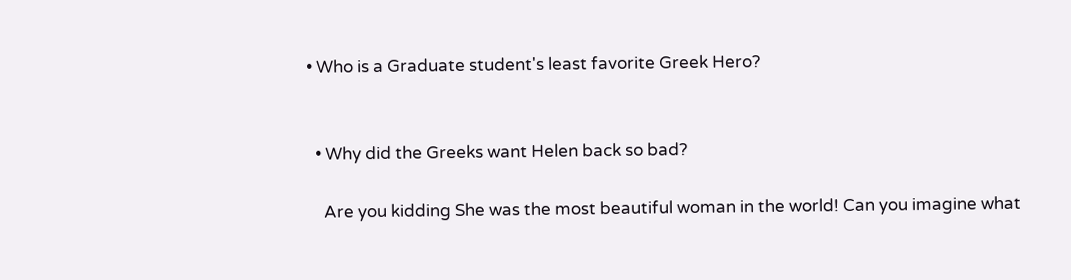• Who is a Graduate student's least favorite Greek Hero?


  • Why did the Greeks want Helen back so bad?

    Are you kidding She was the most beautiful woman in the world! Can you imagine what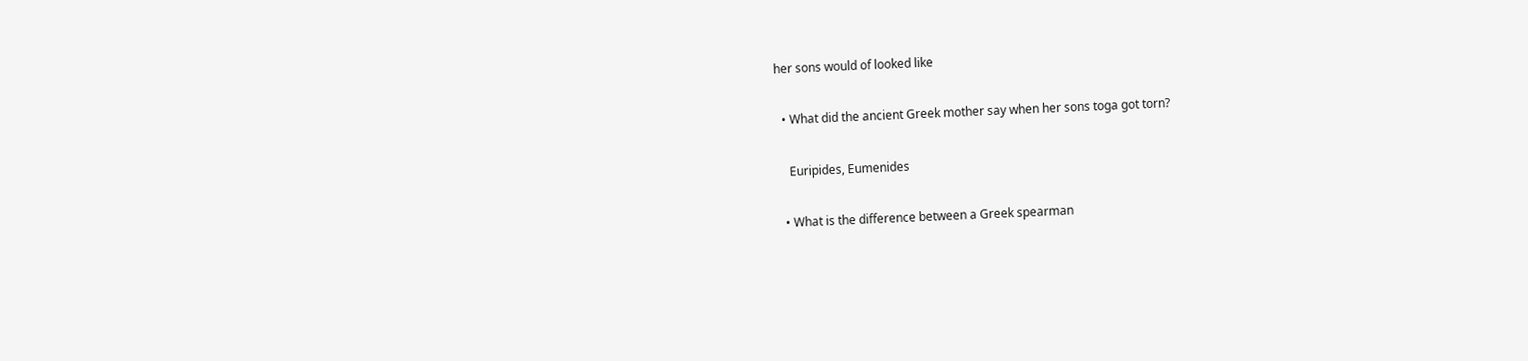her sons would of looked like

  • What did the ancient Greek mother say when her sons toga got torn?

    Euripides, Eumenides

  • What is the difference between a Greek spearman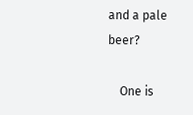and a pale beer?

    One is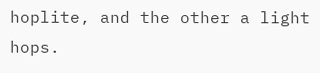hoplite, and the other a light hops.